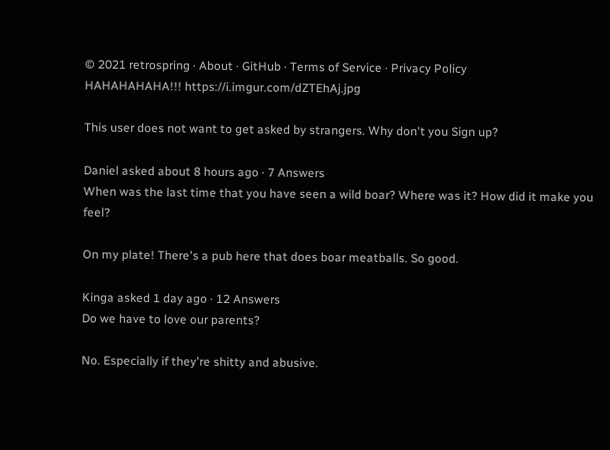© 2021 retrospring · About · GitHub · Terms of Service · Privacy Policy
HAHAHAHAHA!!! https://i.imgur.com/dZTEhAj.jpg

This user does not want to get asked by strangers. Why don't you Sign up?

Daniel asked about 8 hours ago · 7 Answers
When was the last time that you have seen a wild boar? Where was it? How did it make you feel?

On my plate! There's a pub here that does boar meatballs. So good.

Kinga asked 1 day ago · 12 Answers
Do we have to love our parents?

No. Especially if they're shitty and abusive.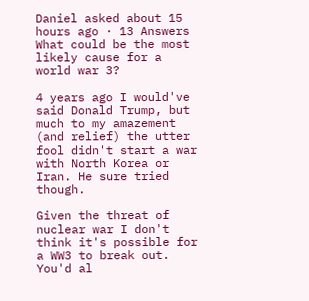Daniel asked about 15 hours ago · 13 Answers
What could be the most likely cause for a world war 3?

4 years ago I would've said Donald Trump, but much to my amazement (and relief) the utter fool didn't start a war with North Korea or Iran. He sure tried though.

Given the threat of nuclear war I don't think it's possible for a WW3 to break out. You'd al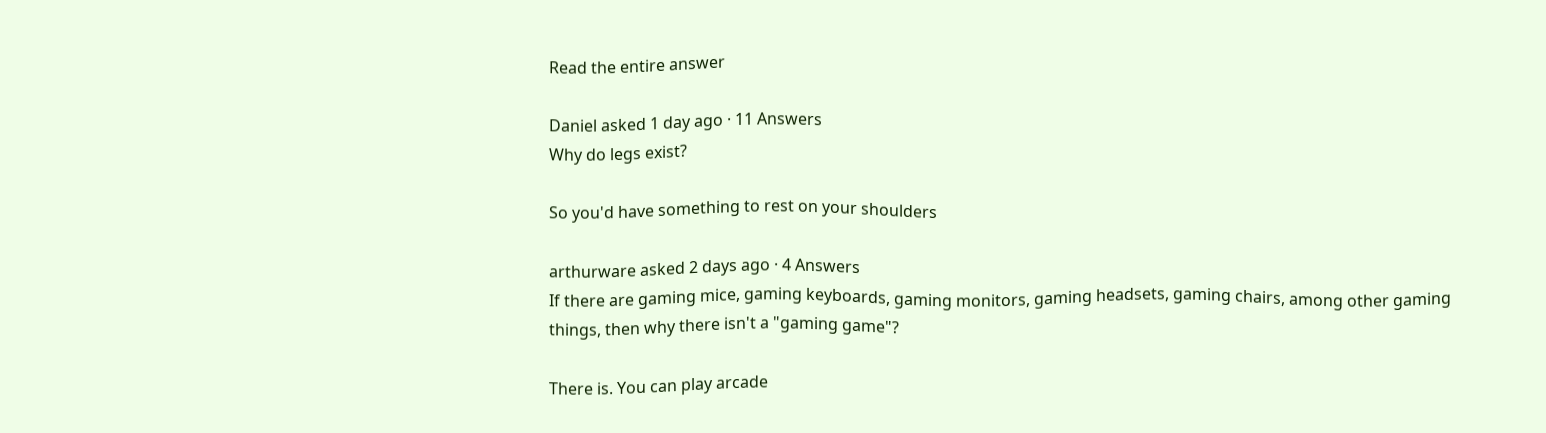Read the entire answer

Daniel asked 1 day ago · 11 Answers
Why do legs exist?

So you'd have something to rest on your shoulders

arthurware asked 2 days ago · 4 Answers
If there are gaming mice, gaming keyboards, gaming monitors, gaming headsets, gaming chairs, among other gaming things, then why there isn't a "gaming game"?

There is. You can play arcade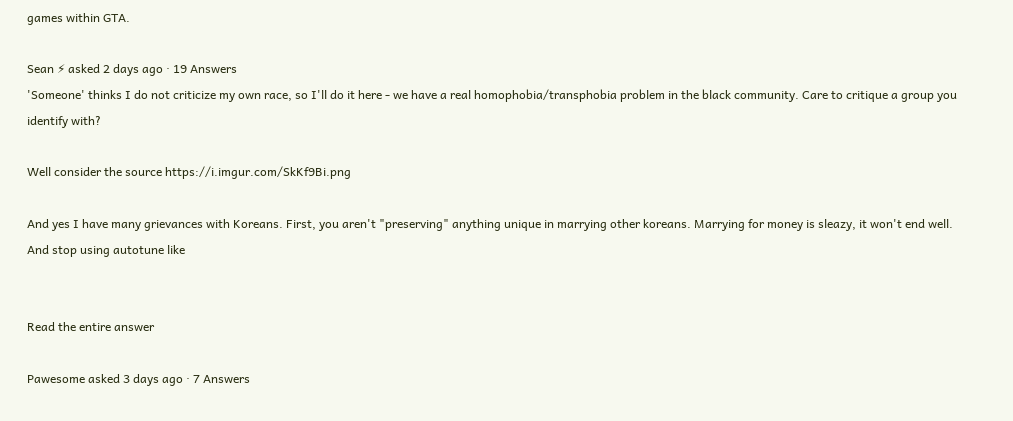games within GTA.

Sean ⚡ asked 2 days ago · 19 Answers
'Someone' thinks I do not criticize my own race, so I'll do it here - we have a real homophobia/transphobia problem in the black community. Care to critique a group you identify with?

Well consider the source https://i.imgur.com/SkKf9Bi.png

And yes I have many grievances with Koreans. First, you aren't "preserving" anything unique in marrying other koreans. Marrying for money is sleazy, it won't end well. And stop using autotune like


Read the entire answer

Pawesome asked 3 days ago · 7 Answers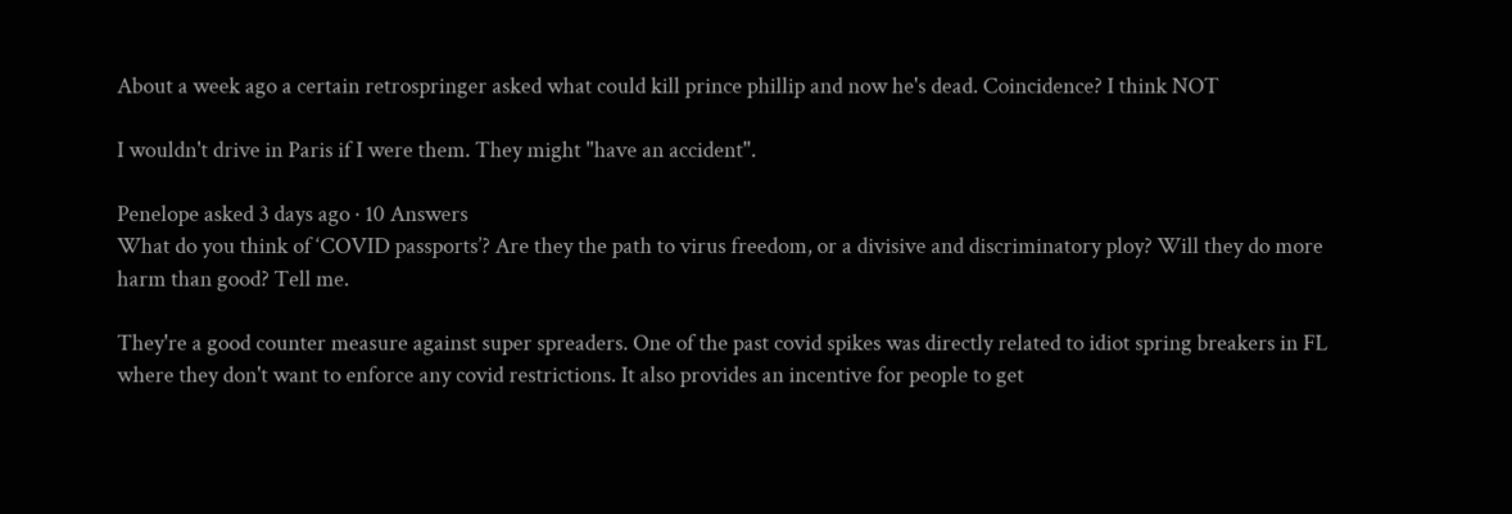About a week ago a certain retrospringer asked what could kill prince phillip and now he's dead. Coincidence? I think NOT

I wouldn't drive in Paris if I were them. They might "have an accident".

Penelope asked 3 days ago · 10 Answers
What do you think of ‘COVID passports’? Are they the path to virus freedom, or a divisive and discriminatory ploy? Will they do more harm than good? Tell me.

They're a good counter measure against super spreaders. One of the past covid spikes was directly related to idiot spring breakers in FL where they don't want to enforce any covid restrictions. It also provides an incentive for people to get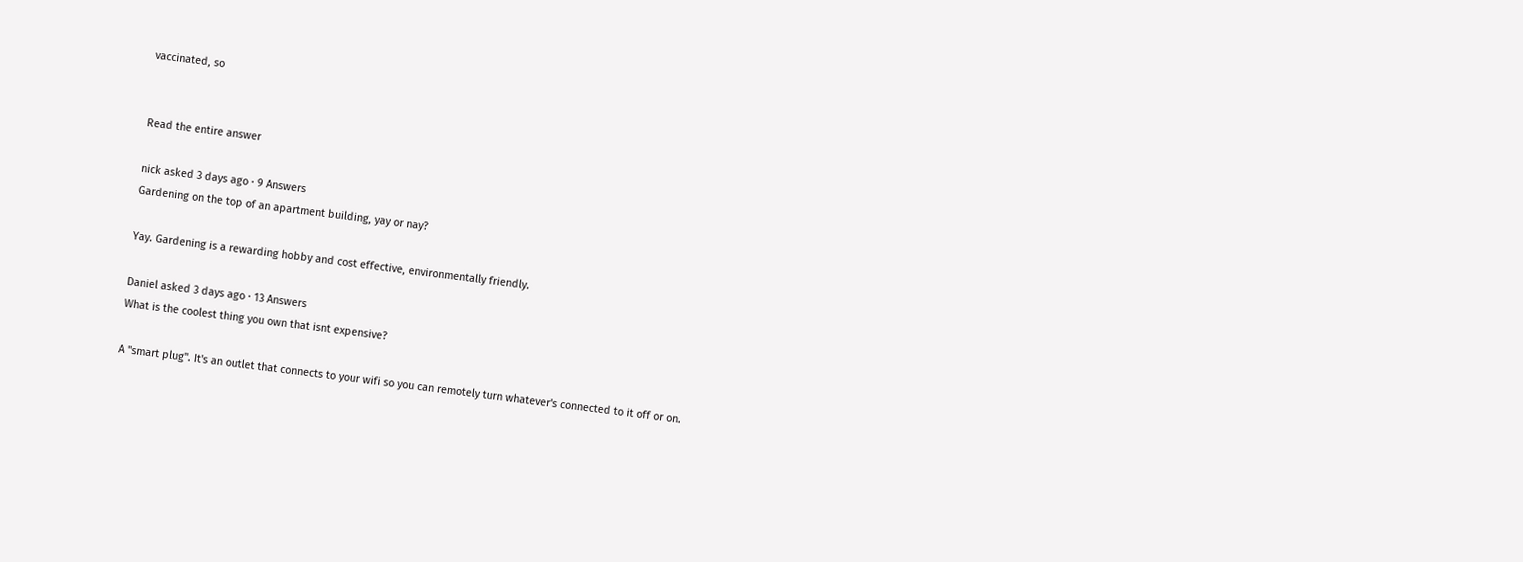vaccinated, so


Read the entire answer

nick asked 3 days ago · 9 Answers
Gardening on the top of an apartment building, yay or nay?

Yay. Gardening is a rewarding hobby and cost effective, environmentally friendly.

Daniel asked 3 days ago · 13 Answers
What is the coolest thing you own that isnt expensive?

A "smart plug". It's an outlet that connects to your wifi so you can remotely turn whatever's connected to it off or on.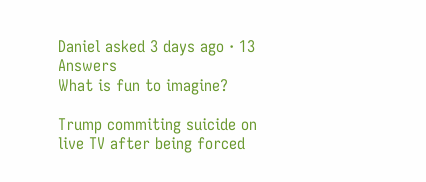Daniel asked 3 days ago · 13 Answers
What is fun to imagine?

Trump commiting suicide on live TV after being forced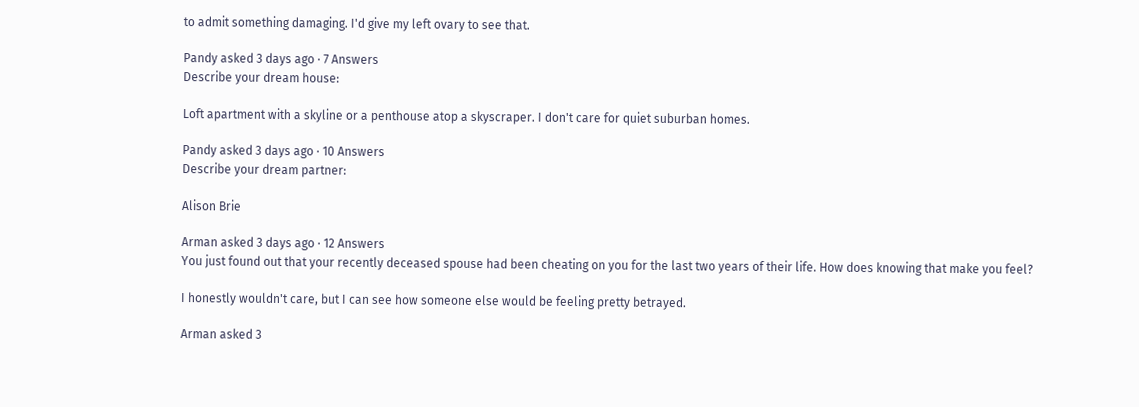to admit something damaging. I'd give my left ovary to see that.

Pandy asked 3 days ago · 7 Answers
Describe your dream house:

Loft apartment with a skyline or a penthouse atop a skyscraper. I don't care for quiet suburban homes.

Pandy asked 3 days ago · 10 Answers
Describe your dream partner:

Alison Brie

Arman asked 3 days ago · 12 Answers
You just found out that your recently deceased spouse had been cheating on you for the last two years of their life. How does knowing that make you feel?

I honestly wouldn't care, but I can see how someone else would be feeling pretty betrayed.

Arman asked 3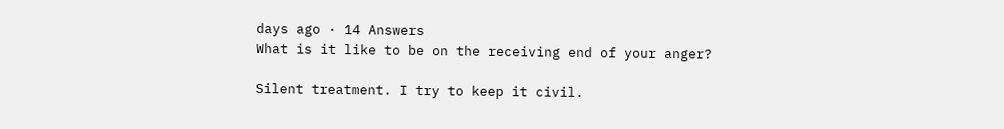days ago · 14 Answers
What is it like to be on the receiving end of your anger?

Silent treatment. I try to keep it civil.